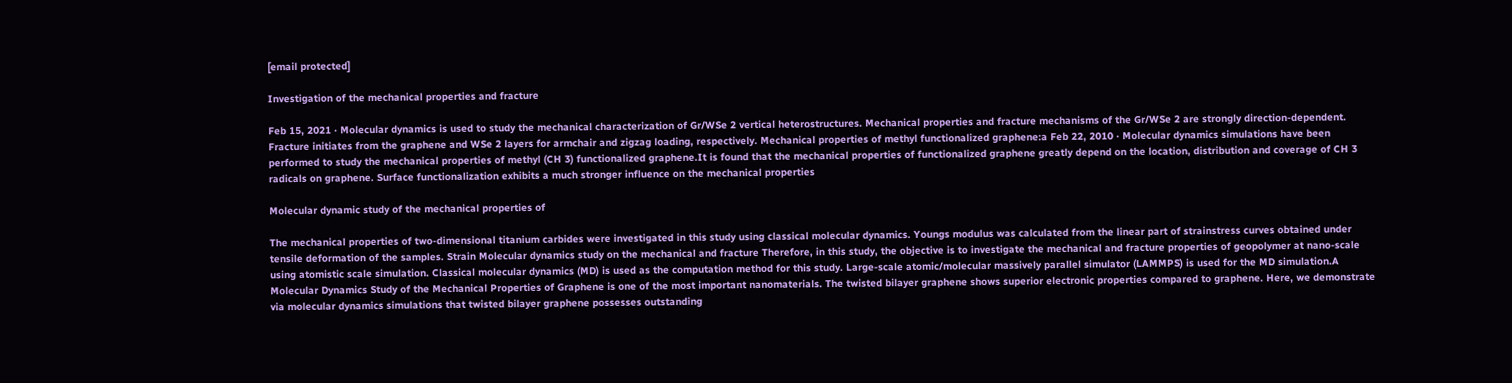[email protected]

Investigation of the mechanical properties and fracture

Feb 15, 2021 · Molecular dynamics is used to study the mechanical characterization of Gr/WSe 2 vertical heterostructures. Mechanical properties and fracture mechanisms of the Gr/WSe 2 are strongly direction-dependent. Fracture initiates from the graphene and WSe 2 layers for armchair and zigzag loading, respectively. Mechanical properties of methyl functionalized graphene:a Feb 22, 2010 · Molecular dynamics simulations have been performed to study the mechanical properties of methyl (CH 3) functionalized graphene.It is found that the mechanical properties of functionalized graphene greatly depend on the location, distribution and coverage of CH 3 radicals on graphene. Surface functionalization exhibits a much stronger influence on the mechanical properties

Molecular dynamic study of the mechanical properties of

The mechanical properties of two-dimensional titanium carbides were investigated in this study using classical molecular dynamics. Youngs modulus was calculated from the linear part of strainstress curves obtained under tensile deformation of the samples. Strain Molecular dynamics study on the mechanical and fracture Therefore, in this study, the objective is to investigate the mechanical and fracture properties of geopolymer at nano-scale using atomistic scale simulation. Classical molecular dynamics (MD) is used as the computation method for this study. Large-scale atomic/molecular massively parallel simulator (LAMMPS) is used for the MD simulation.A Molecular Dynamics Study of the Mechanical Properties of Graphene is one of the most important nanomaterials. The twisted bilayer graphene shows superior electronic properties compared to graphene. Here, we demonstrate via molecular dynamics simulations that twisted bilayer graphene possesses outstanding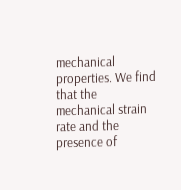mechanical properties. We find that the mechanical strain rate and the presence of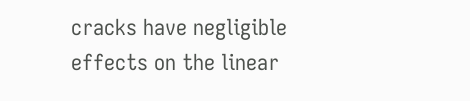cracks have negligible effects on the linear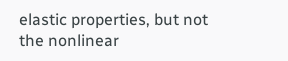elastic properties, but not the nonlinear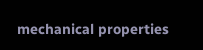mechanical properties